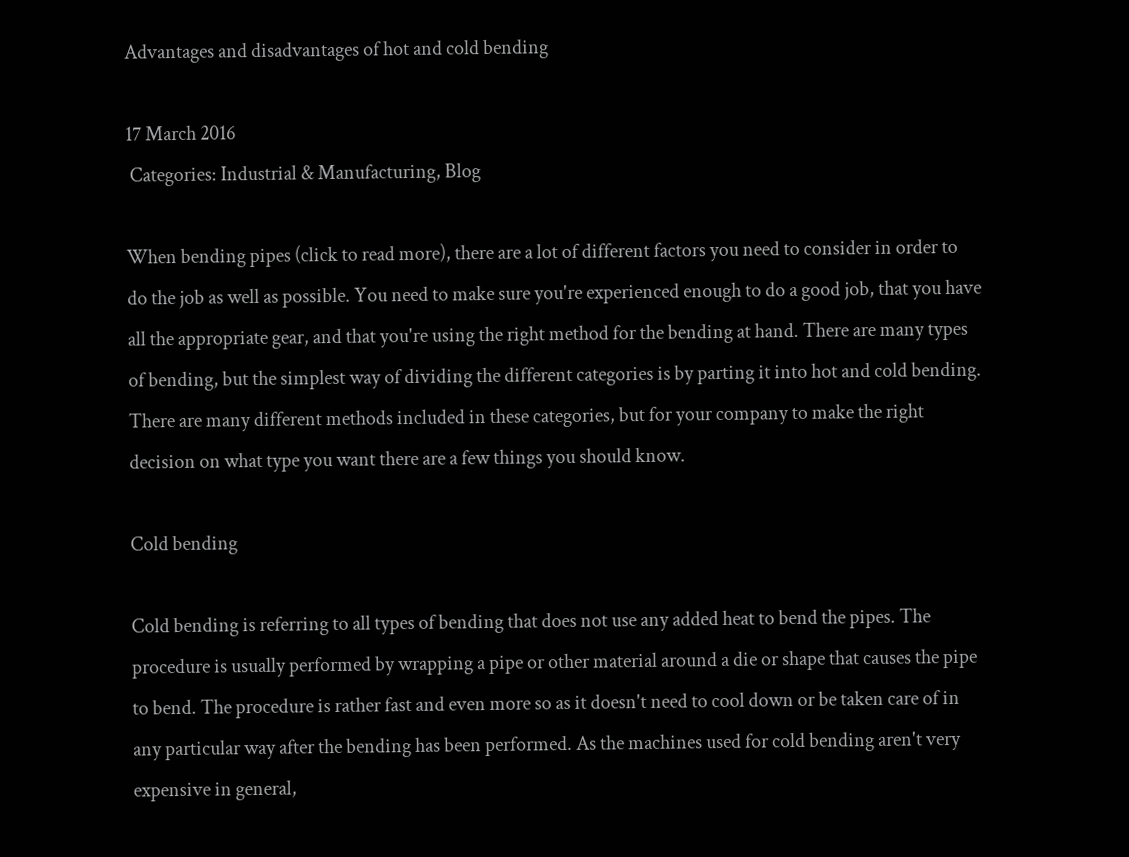Advantages and disadvantages of hot and cold bending

17 March 2016
 Categories: Industrial & Manufacturing, Blog

When bending pipes (click to read more), there are a lot of different factors you need to consider in order to do the job as well as possible. You need to make sure you're experienced enough to do a good job, that you have all the appropriate gear, and that you're using the right method for the bending at hand. There are many types of bending, but the simplest way of dividing the different categories is by parting it into hot and cold bending. There are many different methods included in these categories, but for your company to make the right decision on what type you want there are a few things you should know.

Cold bending

Cold bending is referring to all types of bending that does not use any added heat to bend the pipes. The procedure is usually performed by wrapping a pipe or other material around a die or shape that causes the pipe to bend. The procedure is rather fast and even more so as it doesn't need to cool down or be taken care of in any particular way after the bending has been performed. As the machines used for cold bending aren't very expensive in general,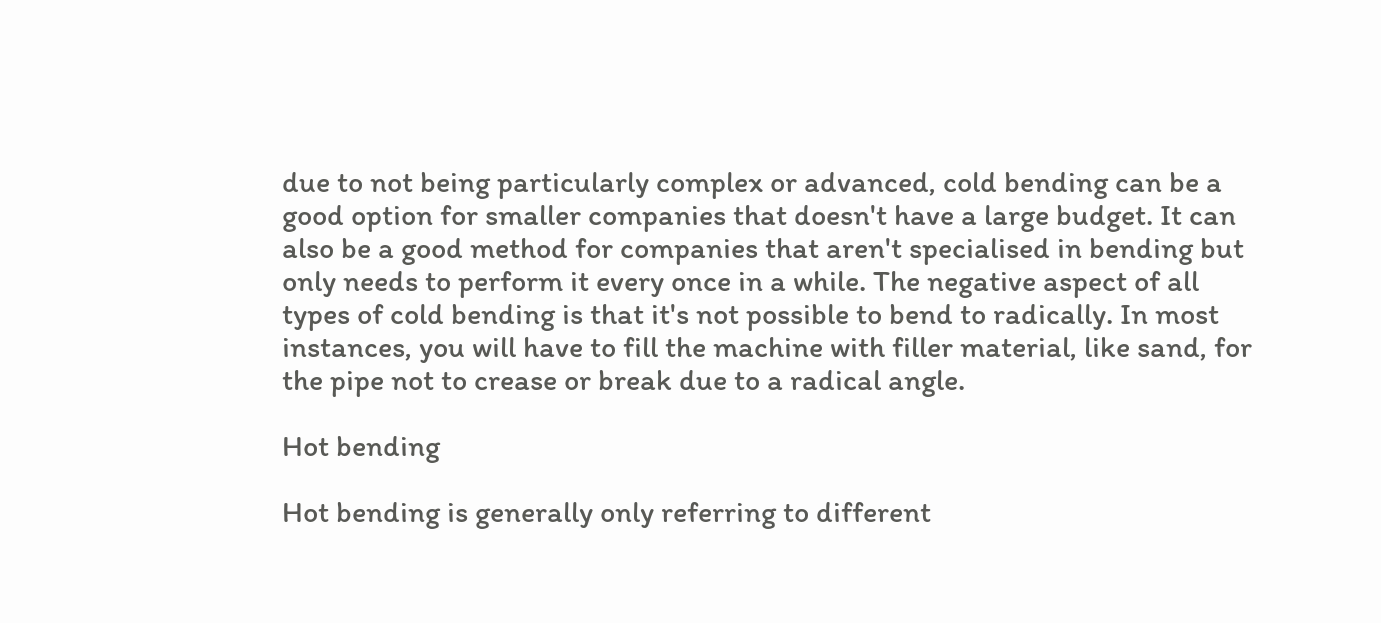due to not being particularly complex or advanced, cold bending can be a good option for smaller companies that doesn't have a large budget. It can also be a good method for companies that aren't specialised in bending but only needs to perform it every once in a while. The negative aspect of all types of cold bending is that it's not possible to bend to radically. In most instances, you will have to fill the machine with filler material, like sand, for the pipe not to crease or break due to a radical angle.

Hot bending

Hot bending is generally only referring to different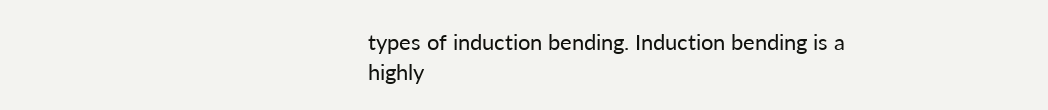types of induction bending. Induction bending is a highly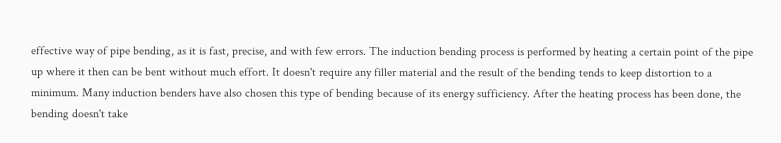effective way of pipe bending, as it is fast, precise, and with few errors. The induction bending process is performed by heating a certain point of the pipe up where it then can be bent without much effort. It doesn't require any filler material and the result of the bending tends to keep distortion to a minimum. Many induction benders have also chosen this type of bending because of its energy sufficiency. After the heating process has been done, the bending doesn't take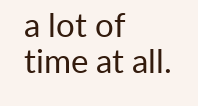a lot of time at all.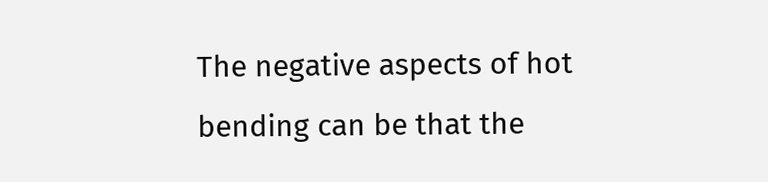The negative aspects of hot bending can be that the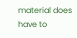material does have to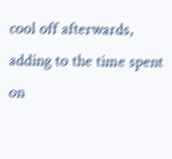cool off afterwards, adding to the time spent on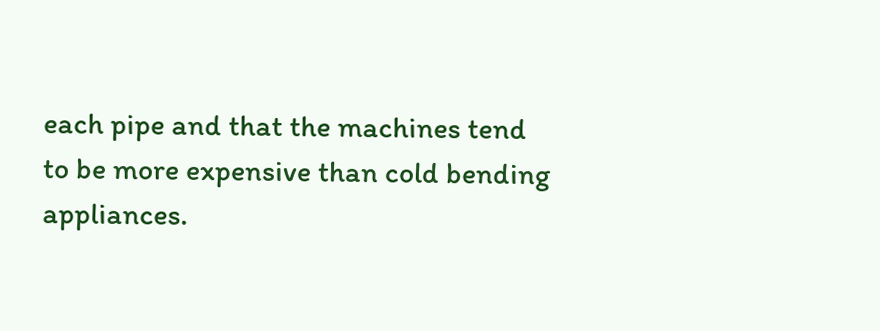each pipe and that the machines tend to be more expensive than cold bending appliances.